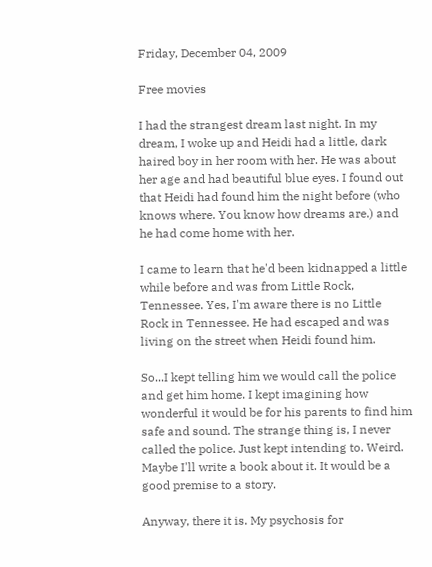Friday, December 04, 2009

Free movies

I had the strangest dream last night. In my dream, I woke up and Heidi had a little, dark haired boy in her room with her. He was about her age and had beautiful blue eyes. I found out that Heidi had found him the night before (who knows where. You know how dreams are.) and he had come home with her.

I came to learn that he'd been kidnapped a little while before and was from Little Rock, Tennessee. Yes, I'm aware there is no Little Rock in Tennessee. He had escaped and was living on the street when Heidi found him.

So...I kept telling him we would call the police and get him home. I kept imagining how wonderful it would be for his parents to find him safe and sound. The strange thing is, I never called the police. Just kept intending to. Weird. Maybe I'll write a book about it. It would be a good premise to a story.

Anyway, there it is. My psychosis for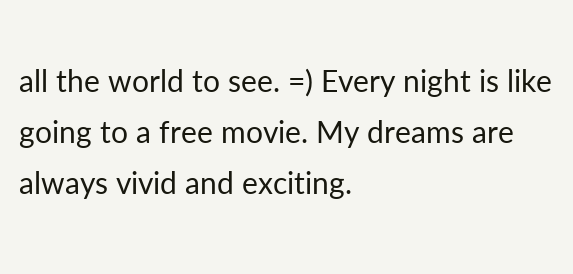all the world to see. =) Every night is like going to a free movie. My dreams are always vivid and exciting.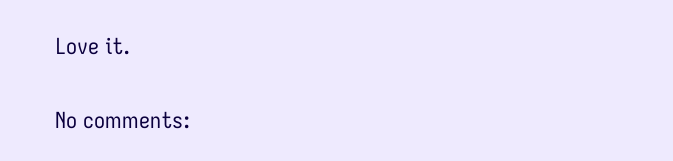Love it.

No comments: